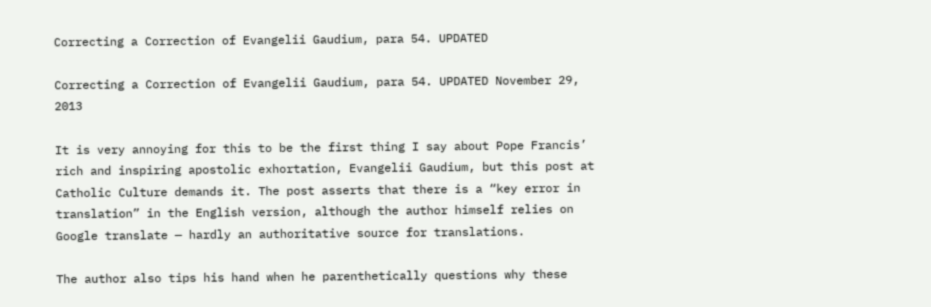Correcting a Correction of Evangelii Gaudium, para 54. UPDATED

Correcting a Correction of Evangelii Gaudium, para 54. UPDATED November 29, 2013

It is very annoying for this to be the first thing I say about Pope Francis’ rich and inspiring apostolic exhortation, Evangelii Gaudium, but this post at Catholic Culture demands it. The post asserts that there is a “key error in translation” in the English version, although the author himself relies on Google translate — hardly an authoritative source for translations.

The author also tips his hand when he parenthetically questions why these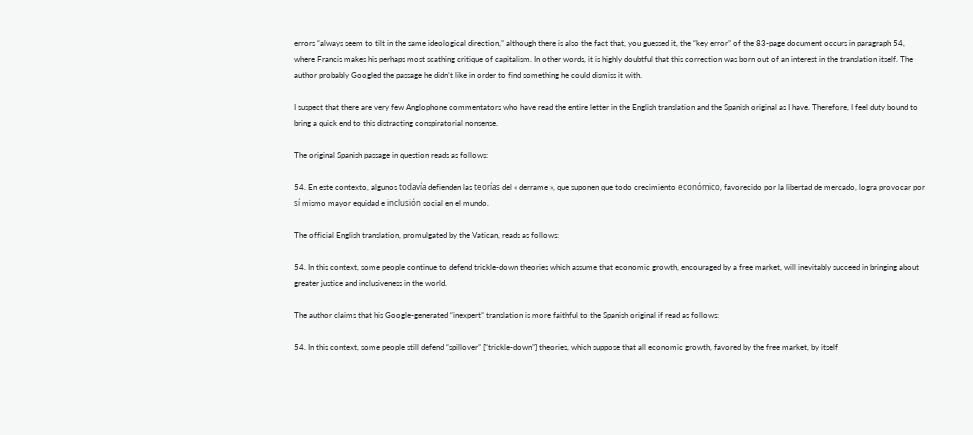errors “always seem to tilt in the same ideological direction,” although there is also the fact that, you guessed it, the “key error” of the 83-page document occurs in paragraph 54, where Francis makes his perhaps most scathing critique of capitalism. In other words, it is highly doubtful that this correction was born out of an interest in the translation itself. The author probably Googled the passage he didn’t like in order to find something he could dismiss it with.

I suspect that there are very few Anglophone commentators who have read the entire letter in the English translation and the Spanish original as I have. Therefore, I feel duty bound to bring a quick end to this distracting conspiratorial nonsense.

The original Spanish passage in question reads as follows:

54. En este contexto, algunos todavía defienden las teorías del « derrame », que suponen que todo crecimiento económico, favorecido por la libertad de mercado, logra provocar por sí mismo mayor equidad e inclusión social en el mundo.

The official English translation, promulgated by the Vatican, reads as follows:

54. In this context, some people continue to defend trickle-down theories which assume that economic growth, encouraged by a free market, will inevitably succeed in bringing about greater justice and inclusiveness in the world.

The author claims that his Google-generated “inexpert” translation is more faithful to the Spanish original if read as follows:

54. In this context, some people still defend “spillover” [“trickle-down”] theories, which suppose that all economic growth, favored by the free market, by itself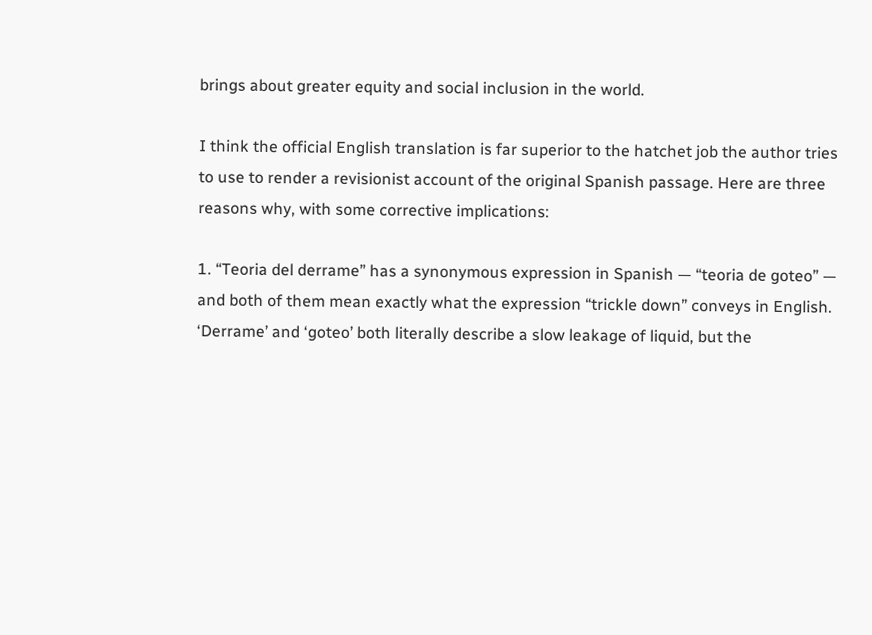brings about greater equity and social inclusion in the world.

I think the official English translation is far superior to the hatchet job the author tries to use to render a revisionist account of the original Spanish passage. Here are three reasons why, with some corrective implications:

1. “Teoria del derrame” has a synonymous expression in Spanish — “teoria de goteo” — and both of them mean exactly what the expression “trickle down” conveys in English. ‘Derrame’ and ‘goteo’ both literally describe a slow leakage of liquid, but the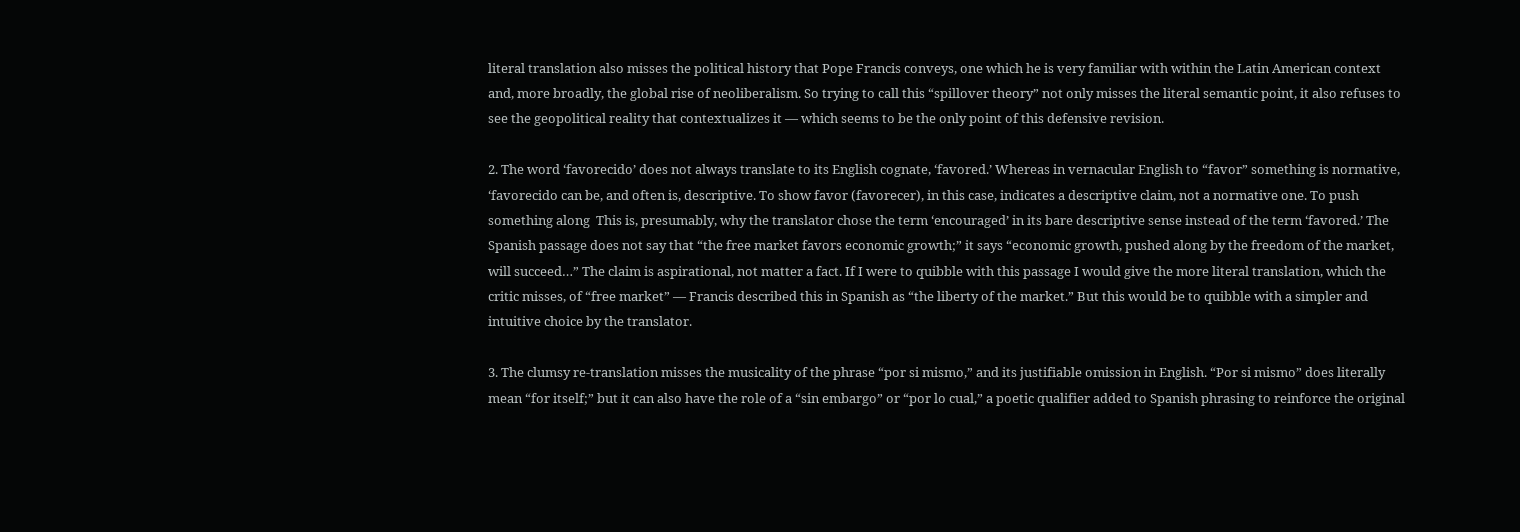literal translation also misses the political history that Pope Francis conveys, one which he is very familiar with within the Latin American context and, more broadly, the global rise of neoliberalism. So trying to call this “spillover theory” not only misses the literal semantic point, it also refuses to see the geopolitical reality that contextualizes it — which seems to be the only point of this defensive revision.

2. The word ‘favorecido’ does not always translate to its English cognate, ‘favored.’ Whereas in vernacular English to “favor” something is normative, ‘favorecido can be, and often is, descriptive. To show favor (favorecer), in this case, indicates a descriptive claim, not a normative one. To push something along  This is, presumably, why the translator chose the term ‘encouraged’ in its bare descriptive sense instead of the term ‘favored.’ The Spanish passage does not say that “the free market favors economic growth;” it says “economic growth, pushed along by the freedom of the market, will succeed…” The claim is aspirational, not matter a fact. If I were to quibble with this passage I would give the more literal translation, which the critic misses, of “free market” — Francis described this in Spanish as “the liberty of the market.” But this would be to quibble with a simpler and intuitive choice by the translator.

3. The clumsy re-translation misses the musicality of the phrase “por si mismo,” and its justifiable omission in English. “Por si mismo” does literally mean “for itself;” but it can also have the role of a “sin embargo” or “por lo cual,” a poetic qualifier added to Spanish phrasing to reinforce the original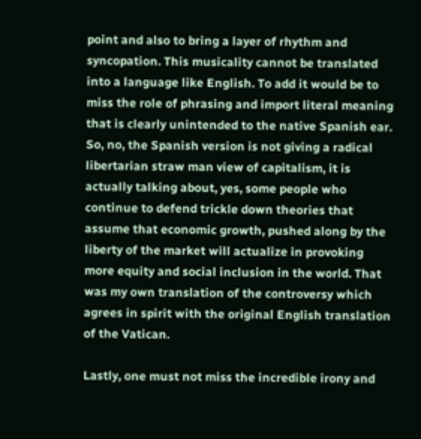point and also to bring a layer of rhythm and syncopation. This musicality cannot be translated into a language like English. To add it would be to miss the role of phrasing and import literal meaning that is clearly unintended to the native Spanish ear. So, no, the Spanish version is not giving a radical libertarian straw man view of capitalism, it is actually talking about, yes, some people who continue to defend trickle down theories that assume that economic growth, pushed along by the liberty of the market will actualize in provoking more equity and social inclusion in the world. That was my own translation of the controversy which agrees in spirit with the original English translation of the Vatican.

Lastly, one must not miss the incredible irony and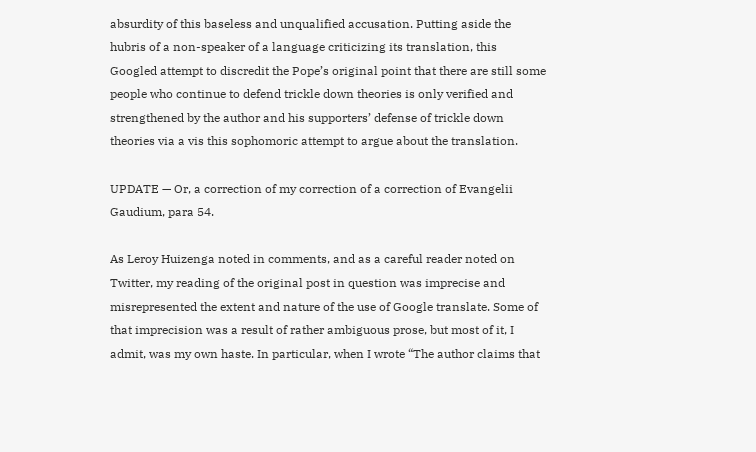absurdity of this baseless and unqualified accusation. Putting aside the hubris of a non-speaker of a language criticizing its translation, this Googled attempt to discredit the Pope’s original point that there are still some people who continue to defend trickle down theories is only verified and strengthened by the author and his supporters’ defense of trickle down theories via a vis this sophomoric attempt to argue about the translation.

UPDATE — Or, a correction of my correction of a correction of Evangelii Gaudium, para 54.

As Leroy Huizenga noted in comments, and as a careful reader noted on Twitter, my reading of the original post in question was imprecise and misrepresented the extent and nature of the use of Google translate. Some of that imprecision was a result of rather ambiguous prose, but most of it, I admit, was my own haste. In particular, when I wrote “The author claims that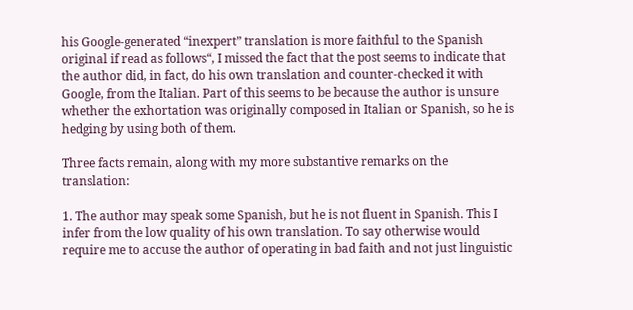his Google-generated “inexpert” translation is more faithful to the Spanish original if read as follows“, I missed the fact that the post seems to indicate that the author did, in fact, do his own translation and counter-checked it with Google, from the Italian. Part of this seems to be because the author is unsure whether the exhortation was originally composed in Italian or Spanish, so he is hedging by using both of them.

Three facts remain, along with my more substantive remarks on the translation:

1. The author may speak some Spanish, but he is not fluent in Spanish. This I infer from the low quality of his own translation. To say otherwise would require me to accuse the author of operating in bad faith and not just linguistic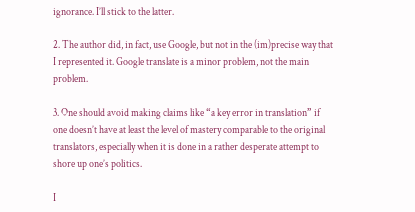ignorance. I’ll stick to the latter.

2. The author did, in fact, use Google, but not in the (im)precise way that I represented it. Google translate is a minor problem, not the main problem.

3. One should avoid making claims like “a key error in translation” if one doesn’t have at least the level of mastery comparable to the original translators, especially when it is done in a rather desperate attempt to shore up one’s politics.

I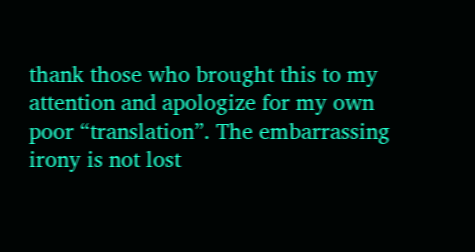thank those who brought this to my attention and apologize for my own poor “translation”. The embarrassing irony is not lost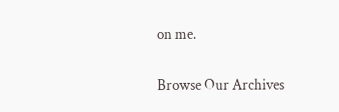on me.

Browse Our Archives